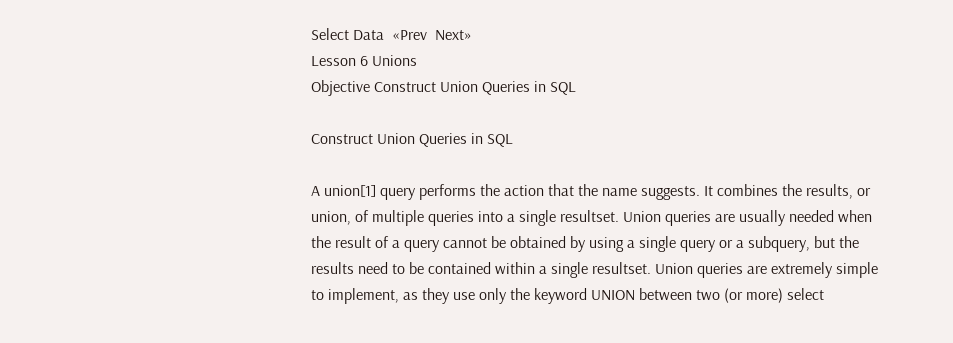Select Data  «Prev  Next»
Lesson 6 Unions
Objective Construct Union Queries in SQL

Construct Union Queries in SQL

A union[1] query performs the action that the name suggests. It combines the results, or union, of multiple queries into a single resultset. Union queries are usually needed when the result of a query cannot be obtained by using a single query or a subquery, but the results need to be contained within a single resultset. Union queries are extremely simple to implement, as they use only the keyword UNION between two (or more) select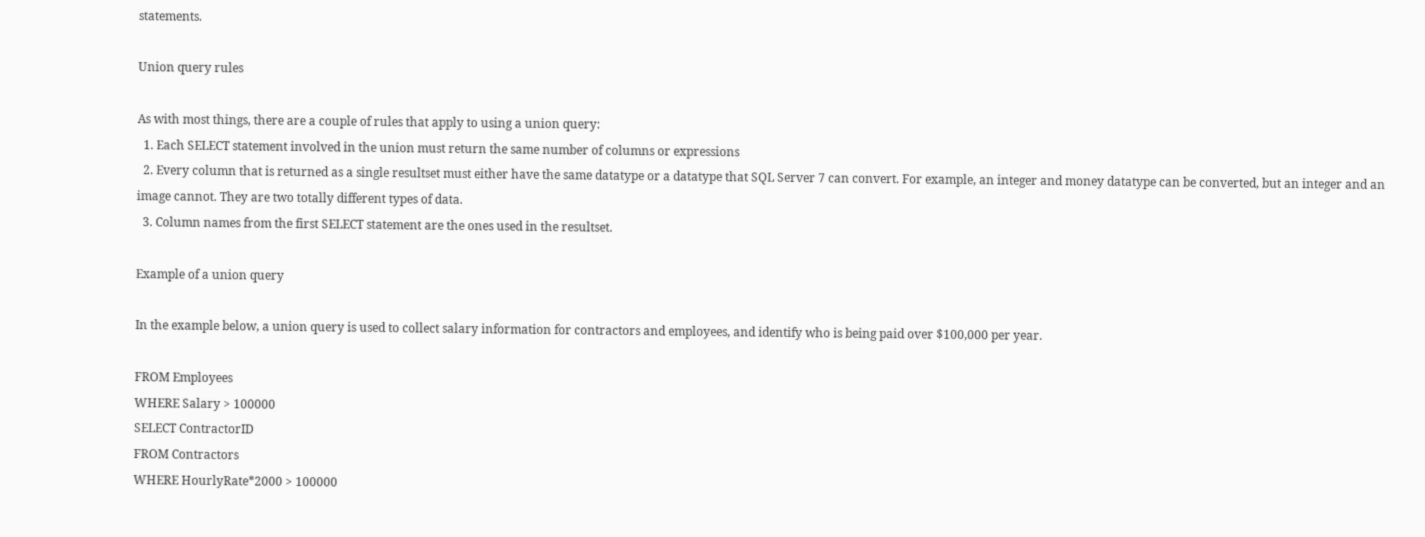statements.

Union query rules

As with most things, there are a couple of rules that apply to using a union query:
  1. Each SELECT statement involved in the union must return the same number of columns or expressions
  2. Every column that is returned as a single resultset must either have the same datatype or a datatype that SQL Server 7 can convert. For example, an integer and money datatype can be converted, but an integer and an image cannot. They are two totally different types of data.
  3. Column names from the first SELECT statement are the ones used in the resultset.

Example of a union query

In the example below, a union query is used to collect salary information for contractors and employees, and identify who is being paid over $100,000 per year.

FROM Employees
WHERE Salary > 100000
SELECT ContractorID
FROM Contractors
WHERE HourlyRate*2000 > 100000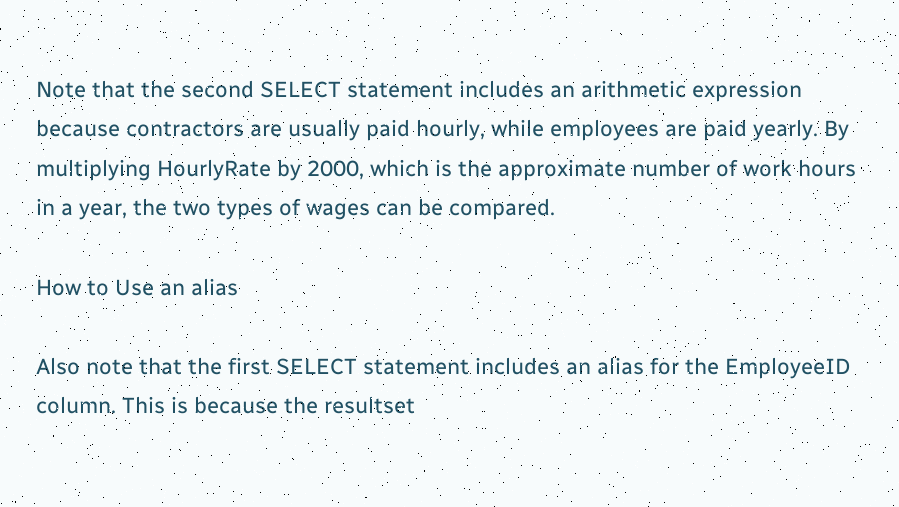Note that the second SELECT statement includes an arithmetic expression because contractors are usually paid hourly, while employees are paid yearly. By multiplying HourlyRate by 2000, which is the approximate number of work hours in a year, the two types of wages can be compared.

How to Use an alias

Also note that the first SELECT statement includes an alias for the EmployeeID column. This is because the resultset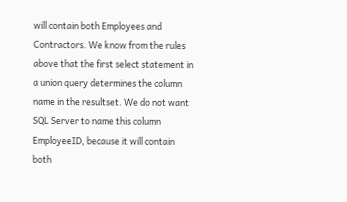will contain both Employees and Contractors. We know from the rules above that the first select statement in a union query determines the column name in the resultset. We do not want SQL Server to name this column EmployeeID, because it will contain both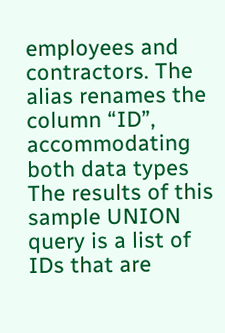employees and contractors. The alias renames the column “ID”, accommodating both data types
The results of this sample UNION query is a list of IDs that are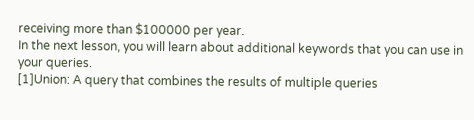receiving more than $100000 per year.
In the next lesson, you will learn about additional keywords that you can use in your queries.
[1]Union: A query that combines the results of multiple queries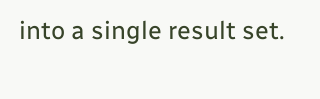into a single result set.